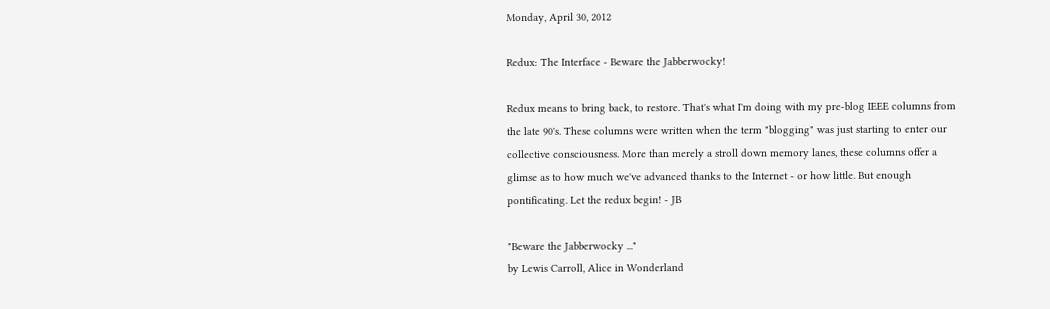Monday, April 30, 2012

Redux: The Interface - Beware the Jabberwocky!

Redux means to bring back, to restore. That's what I'm doing with my pre-blog IEEE columns from the late 90's. These columns were written when the term "blogging" was just starting to enter our collective consciousness. More than merely a stroll down memory lanes, these columns offer a glimse as to how much we've advanced thanks to the Internet - or how little. But enough pontificating. Let the redux begin! - JB

"Beware the Jabberwocky ..."
by Lewis Carroll, Alice in Wonderland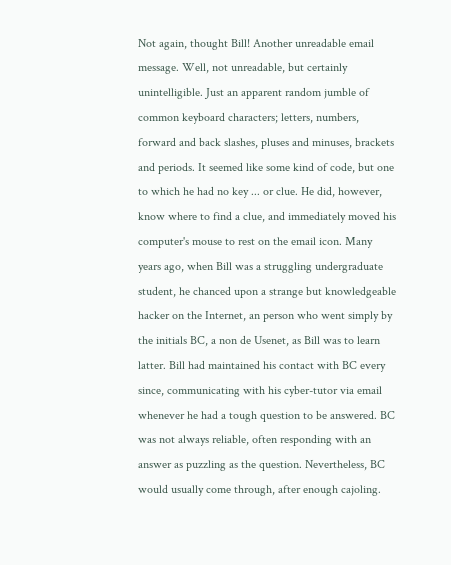Not again, thought Bill! Another unreadable email message. Well, not unreadable, but certainly unintelligible. Just an apparent random jumble of common keyboard characters; letters, numbers, forward and back slashes, pluses and minuses, brackets and periods. It seemed like some kind of code, but one to which he had no key ... or clue. He did, however, know where to find a clue, and immediately moved his computer's mouse to rest on the email icon. Many years ago, when Bill was a struggling undergraduate student, he chanced upon a strange but knowledgeable hacker on the Internet, an person who went simply by the initials BC, a non de Usenet, as Bill was to learn latter. Bill had maintained his contact with BC every since, communicating with his cyber-tutor via email whenever he had a tough question to be answered. BC was not always reliable, often responding with an answer as puzzling as the question. Nevertheless, BC would usually come through, after enough cajoling.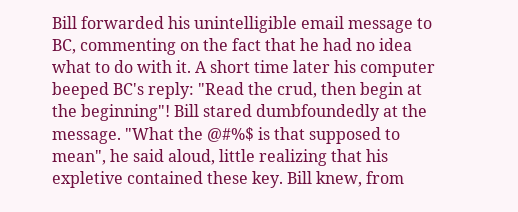Bill forwarded his unintelligible email message to BC, commenting on the fact that he had no idea what to do with it. A short time later his computer beeped BC's reply: "Read the crud, then begin at the beginning"! Bill stared dumbfoundedly at the message. "What the @#%$ is that supposed to mean", he said aloud, little realizing that his expletive contained these key. Bill knew, from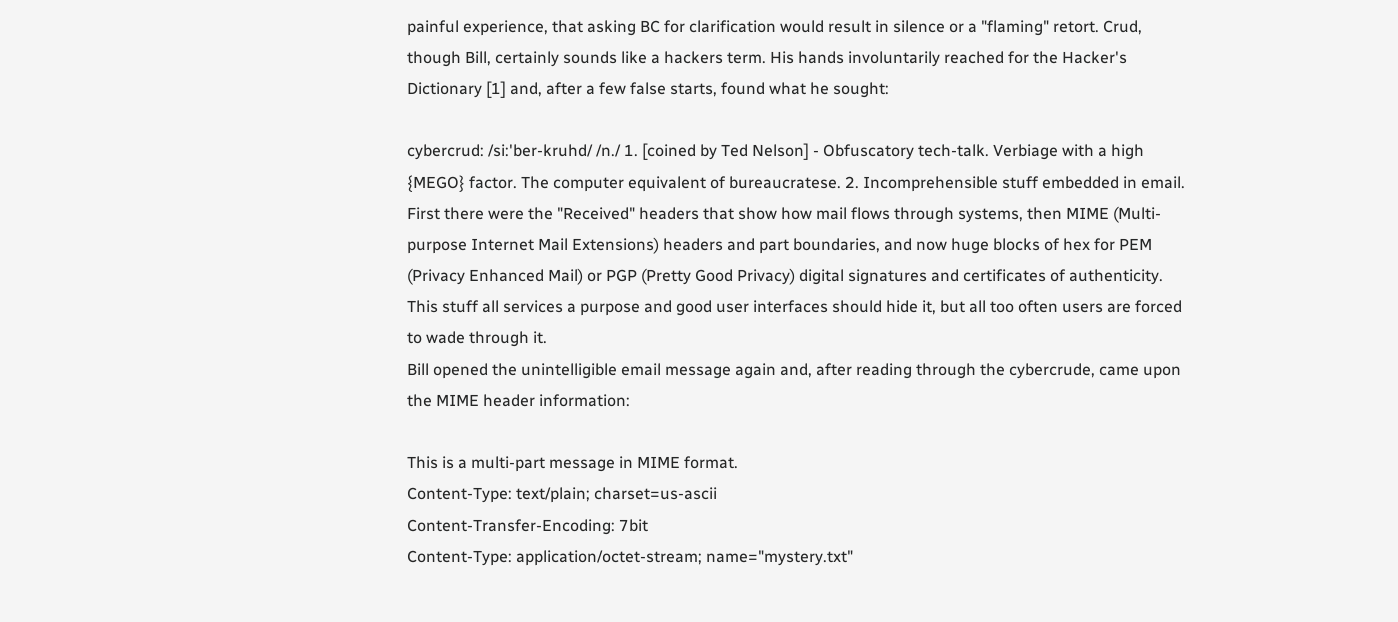painful experience, that asking BC for clarification would result in silence or a "flaming" retort. Crud, though Bill, certainly sounds like a hackers term. His hands involuntarily reached for the Hacker's Dictionary [1] and, after a few false starts, found what he sought:

cybercrud: /si:'ber-kruhd/ /n./ 1. [coined by Ted Nelson] - Obfuscatory tech-talk. Verbiage with a high {MEGO} factor. The computer equivalent of bureaucratese. 2. Incomprehensible stuff embedded in email. First there were the "Received" headers that show how mail flows through systems, then MIME (Multi-purpose Internet Mail Extensions) headers and part boundaries, and now huge blocks of hex for PEM (Privacy Enhanced Mail) or PGP (Pretty Good Privacy) digital signatures and certificates of authenticity. This stuff all services a purpose and good user interfaces should hide it, but all too often users are forced to wade through it.
Bill opened the unintelligible email message again and, after reading through the cybercrude, came upon the MIME header information:

This is a multi-part message in MIME format.
Content-Type: text/plain; charset=us-ascii
Content-Transfer-Encoding: 7bit
Content-Type: application/octet-stream; name="mystery.txt"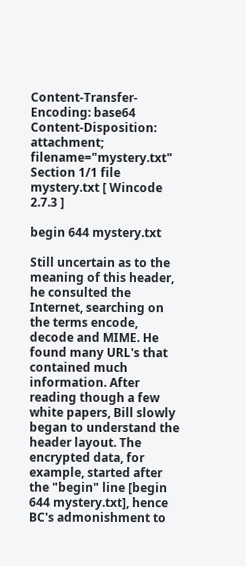Content-Transfer-Encoding: base64
Content-Disposition: attachment; filename="mystery.txt"
Section 1/1 file mystery.txt [ Wincode 2.7.3 ]

begin 644 mystery.txt

Still uncertain as to the meaning of this header, he consulted the Internet, searching on the terms encode, decode and MIME. He found many URL's that contained much information. After reading though a few white papers, Bill slowly began to understand the header layout. The encrypted data, for example, started after the "begin" line [begin 644 mystery.txt], hence BC's admonishment to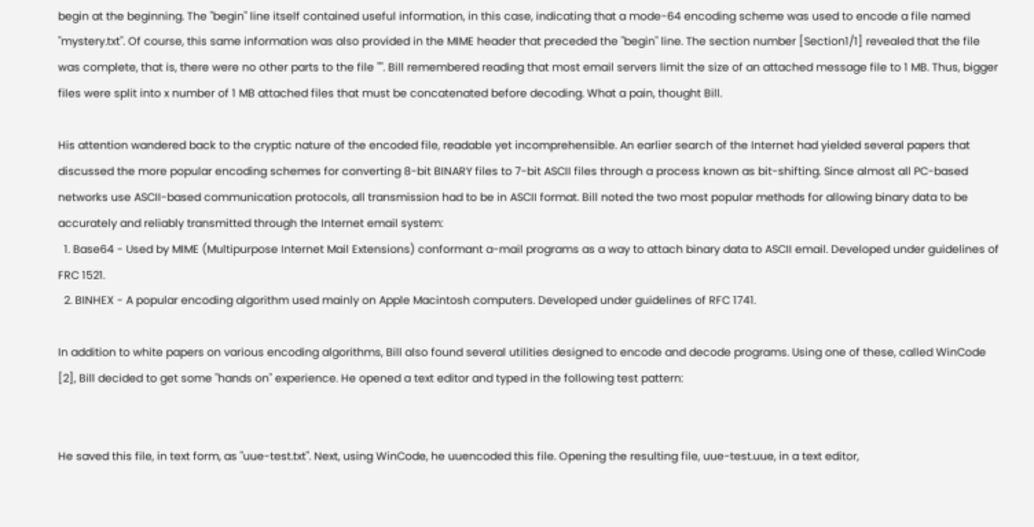begin at the beginning. The "begin" line itself contained useful information, in this case, indicating that a mode-64 encoding scheme was used to encode a file named "mystery.txt". Of course, this same information was also provided in the MIME header that preceded the "begin" line. The section number [Section1/1] revealed that the file was complete, that is, there were no other parts to the file "". Bill remembered reading that most email servers limit the size of an attached message file to 1 MB. Thus, bigger files were split into x number of 1 MB attached files that must be concatenated before decoding. What a pain, thought Bill.

His attention wandered back to the cryptic nature of the encoded file, readable yet incomprehensible. An earlier search of the Internet had yielded several papers that discussed the more popular encoding schemes for converting 8-bit BINARY files to 7-bit ASCII files through a process known as bit-shifting. Since almost all PC-based networks use ASCII-based communication protocols, all transmission had to be in ASCII format. Bill noted the two most popular methods for allowing binary data to be accurately and reliably transmitted through the Internet email system:
  1. Base64 - Used by MIME (Multipurpose Internet Mail Extensions) conformant a-mail programs as a way to attach binary data to ASCII email. Developed under guidelines of FRC 1521.
  2. BINHEX - A popular encoding algorithm used mainly on Apple Macintosh computers. Developed under guidelines of RFC 1741.

In addition to white papers on various encoding algorithms, Bill also found several utilities designed to encode and decode programs. Using one of these, called WinCode [2], Bill decided to get some "hands on" experience. He opened a text editor and typed in the following test pattern:


He saved this file, in text form, as "uue-test.txt". Next, using WinCode, he uuencoded this file. Opening the resulting file, uue-test.uue, in a text editor,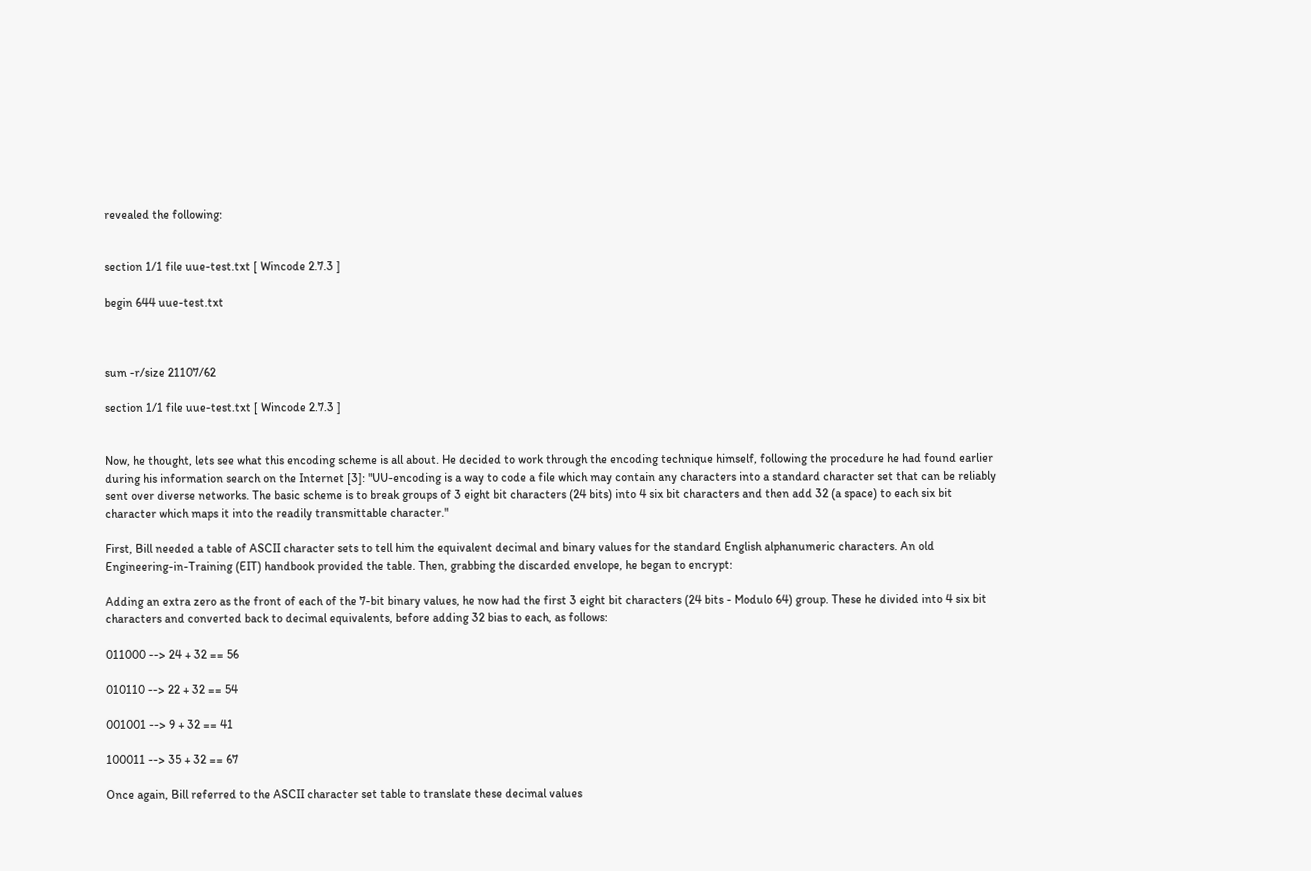revealed the following:


section 1/1 file uue-test.txt [ Wincode 2.7.3 ]

begin 644 uue-test.txt



sum -r/size 21107/62

section 1/1 file uue-test.txt [ Wincode 2.7.3 ]


Now, he thought, lets see what this encoding scheme is all about. He decided to work through the encoding technique himself, following the procedure he had found earlier during his information search on the Internet [3]: "UU-encoding is a way to code a file which may contain any characters into a standard character set that can be reliably sent over diverse networks. The basic scheme is to break groups of 3 eight bit characters (24 bits) into 4 six bit characters and then add 32 (a space) to each six bit character which maps it into the readily transmittable character."

First, Bill needed a table of ASCII character sets to tell him the equivalent decimal and binary values for the standard English alphanumeric characters. An old Engineering-in-Training (EIT) handbook provided the table. Then, grabbing the discarded envelope, he began to encrypt:

Adding an extra zero as the front of each of the 7-bit binary values, he now had the first 3 eight bit characters (24 bits - Modulo 64) group. These he divided into 4 six bit characters and converted back to decimal equivalents, before adding 32 bias to each, as follows:

011000 --> 24 + 32 == 56

010110 --> 22 + 32 == 54

001001 --> 9 + 32 == 41

100011 --> 35 + 32 == 67

Once again, Bill referred to the ASCII character set table to translate these decimal values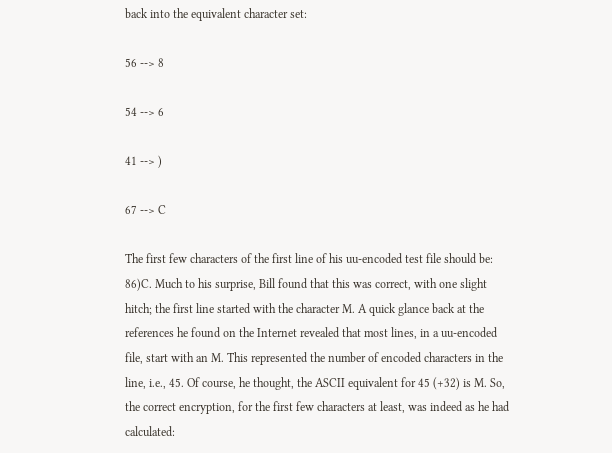back into the equivalent character set:

56 --> 8

54 --> 6

41 --> )

67 --> C

The first few characters of the first line of his uu-encoded test file should be: 86)C. Much to his surprise, Bill found that this was correct, with one slight hitch; the first line started with the character M. A quick glance back at the references he found on the Internet revealed that most lines, in a uu-encoded file, start with an M. This represented the number of encoded characters in the line, i.e., 45. Of course, he thought, the ASCII equivalent for 45 (+32) is M. So, the correct encryption, for the first few characters at least, was indeed as he had calculated: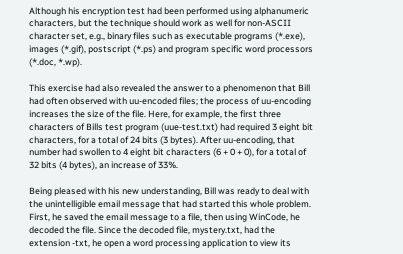Although his encryption test had been performed using alphanumeric characters, but the technique should work as well for non-ASCII character set, e.g., binary files such as executable programs (*.exe), images (*.gif), postscript (*.ps) and program specific word processors (*.doc, *.wp).

This exercise had also revealed the answer to a phenomenon that Bill had often observed with uu-encoded files; the process of uu-encoding increases the size of the file. Here, for example, the first three characters of Bills test program (uue-test.txt) had required 3 eight bit characters, for a total of 24 bits (3 bytes). After uu-encoding, that number had swollen to 4 eight bit characters (6 + 0 + 0), for a total of 32 bits (4 bytes), an increase of 33%.

Being pleased with his new understanding, Bill was ready to deal with the unintelligible email message that had started this whole problem. First, he saved the email message to a file, then using WinCode, he decoded the file. Since the decoded file, mystery.txt, had the extension -txt, he open a word processing application to view its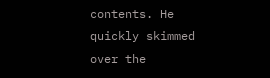contents. He quickly skimmed over the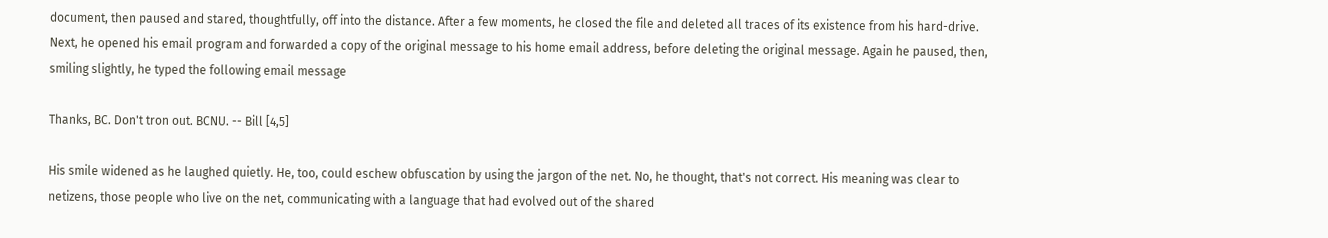document, then paused and stared, thoughtfully, off into the distance. After a few moments, he closed the file and deleted all traces of its existence from his hard-drive. Next, he opened his email program and forwarded a copy of the original message to his home email address, before deleting the original message. Again he paused, then, smiling slightly, he typed the following email message

Thanks, BC. Don't tron out. BCNU. -- Bill [4,5]

His smile widened as he laughed quietly. He, too, could eschew obfuscation by using the jargon of the net. No, he thought, that's not correct. His meaning was clear to netizens, those people who live on the net, communicating with a language that had evolved out of the shared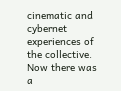cinematic and cybernet experiences of the collective. Now there was a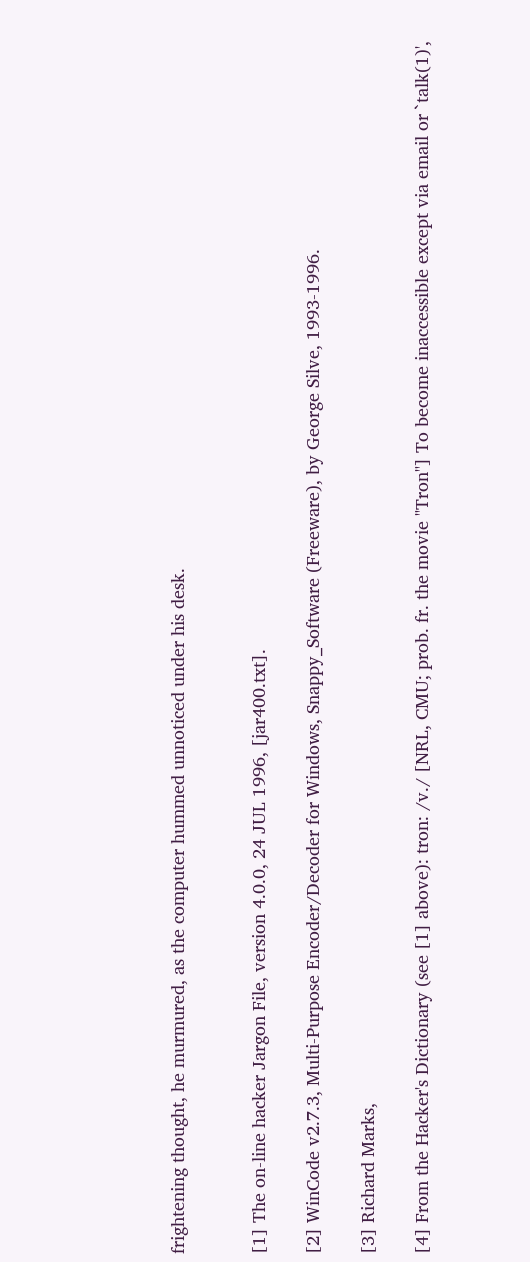frightening thought, he murmured, as the computer hummed unnoticed under his desk.


[1] The on-line hacker Jargon File, version 4.0.0, 24 JUL 1996, [jar400.txt].

[2] WinCode v2.7.3, Multi-Purpose Encoder/Decoder for Windows, Snappy_Software (Freeware), by George Silve, 1993-1996.

[3] Richard Marks,

[4] From the Hacker's Dictionary (see [1] above): tron: /v./ [NRL, CMU; prob. fr. the movie "Tron"] To become inaccessible except via email or `talk(1)',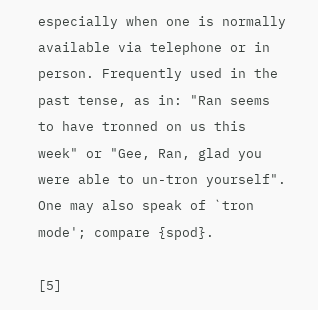especially when one is normally available via telephone or in person. Frequently used in the past tense, as in: "Ran seems to have tronned on us this week" or "Gee, Ran, glad you were able to un-tron yourself". One may also speak of `tron mode'; compare {spod}.

[5]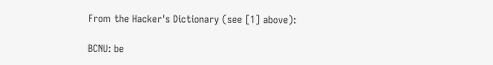From the Hacker's Dictionary (see [1] above):

BCNU: be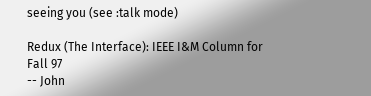seeing you (see :talk mode)

Redux (The Interface): IEEE I&M Column for Fall 97
-- John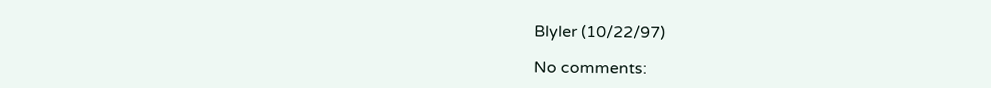Blyler (10/22/97)

No comments: